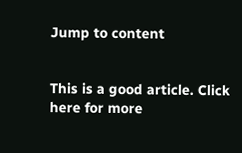Jump to content


This is a good article. Click here for more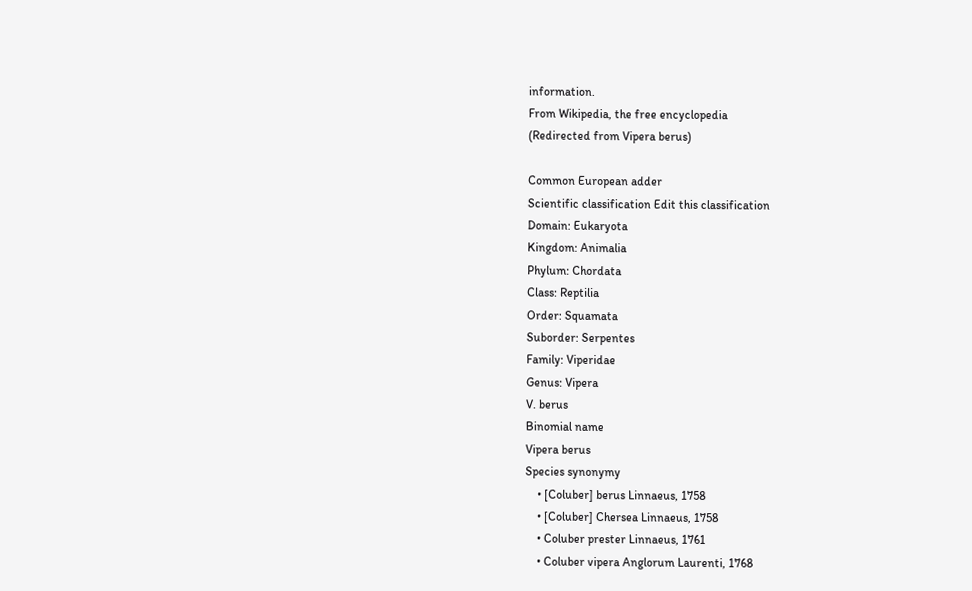information.
From Wikipedia, the free encyclopedia
(Redirected from Vipera berus)

Common European adder
Scientific classification Edit this classification
Domain: Eukaryota
Kingdom: Animalia
Phylum: Chordata
Class: Reptilia
Order: Squamata
Suborder: Serpentes
Family: Viperidae
Genus: Vipera
V. berus
Binomial name
Vipera berus
Species synonymy
    • [Coluber] berus Linnaeus, 1758
    • [Coluber] Chersea Linnaeus, 1758
    • Coluber prester Linnaeus, 1761
    • Coluber vipera Anglorum Laurenti, 1768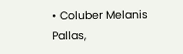• Coluber Melanis Pallas,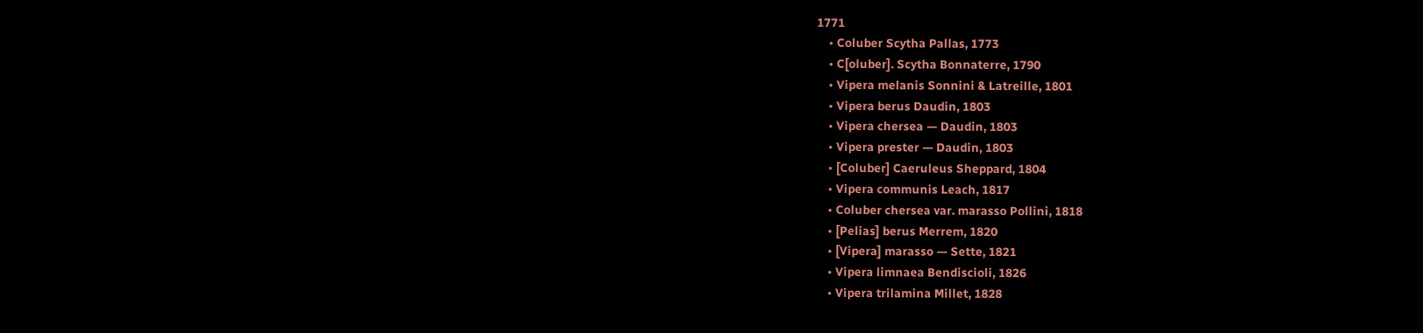1771
    • Coluber Scytha Pallas, 1773
    • C[oluber]. Scytha Bonnaterre, 1790
    • Vipera melanis Sonnini & Latreille, 1801
    • Vipera berus Daudin, 1803
    • Vipera chersea — Daudin, 1803
    • Vipera prester — Daudin, 1803
    • [Coluber] Caeruleus Sheppard, 1804
    • Vipera communis Leach, 1817
    • Coluber chersea var. marasso Pollini, 1818
    • [Pelias] berus Merrem, 1820
    • [Vipera] marasso — Sette, 1821
    • Vipera limnaea Bendiscioli, 1826
    • Vipera trilamina Millet, 1828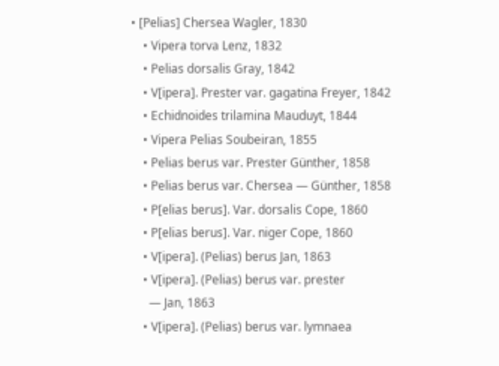• [Pelias] Chersea Wagler, 1830
    • Vipera torva Lenz, 1832
    • Pelias dorsalis Gray, 1842
    • V[ipera]. Prester var. gagatina Freyer, 1842
    • Echidnoides trilamina Mauduyt, 1844
    • Vipera Pelias Soubeiran, 1855
    • Pelias berus var. Prester Günther, 1858
    • Pelias berus var. Chersea — Günther, 1858
    • P[elias berus]. Var. dorsalis Cope, 1860
    • P[elias berus]. Var. niger Cope, 1860
    • V[ipera]. (Pelias) berus Jan, 1863
    • V[ipera]. (Pelias) berus var. prester
      — Jan, 1863
    • V[ipera]. (Pelias) berus var. lymnaea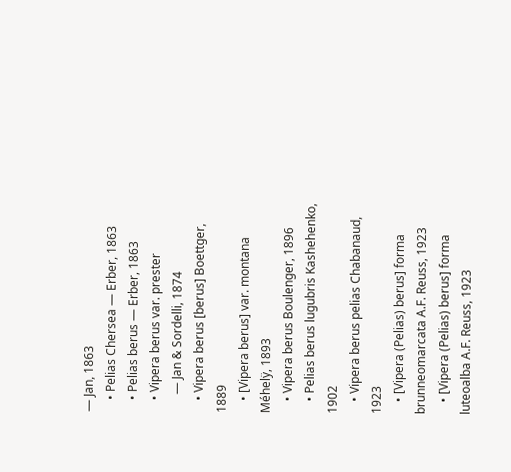— Jan, 1863
    • Pelias Chersea — Erber, 1863
    • Pelias berus — Erber, 1863
    • Vipera berus var. prester
      — Jan & Sordelli, 1874
    • Vipera berus [berus] Boettger, 1889
    • [Vipera berus] var. montana Méhelÿ, 1893
    • Vipera berus Boulenger, 1896
    • Pelias berus lugubris Kashehenko, 1902
    • Vipera berus pelias Chabanaud, 1923
    • [Vipera (Pelias) berus] forma brunneomarcata A.F. Reuss, 1923
    • [Vipera (Pelias) berus] forma luteoalba A.F. Reuss, 1923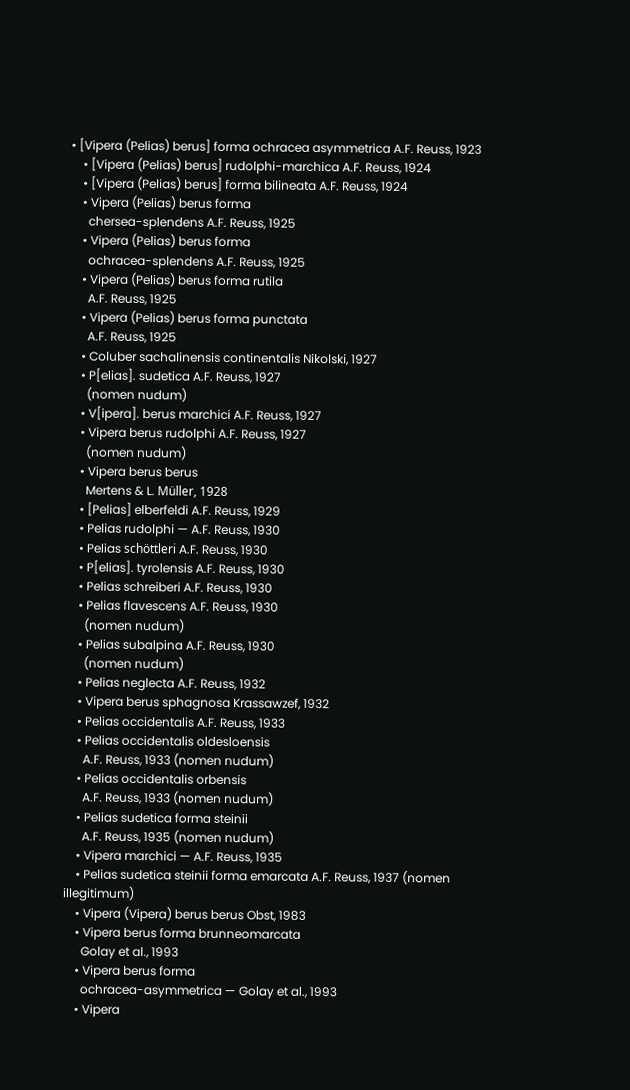• [Vipera (Pelias) berus] forma ochracea asymmetrica A.F. Reuss, 1923
    • [Vipera (Pelias) berus] rudolphi-marchica A.F. Reuss, 1924
    • [Vipera (Pelias) berus] forma bilineata A.F. Reuss, 1924
    • Vipera (Pelias) berus forma
      chersea-splendens A.F. Reuss, 1925
    • Vipera (Pelias) berus forma
      ochracea-splendens A.F. Reuss, 1925
    • Vipera (Pelias) berus forma rutila
      A.F. Reuss, 1925
    • Vipera (Pelias) berus forma punctata
      A.F. Reuss, 1925
    • Coluber sachalinensis continentalis Nikolski, 1927
    • P[elias]. sudetica A.F. Reuss, 1927
      (nomen nudum)
    • V[ipera]. berus marchici A.F. Reuss, 1927
    • Vipera berus rudolphi A.F. Reuss, 1927
      (nomen nudum)
    • Vipera berus berus
      Mertens & L. Müller, 1928
    • [Pelias] elberfeldi A.F. Reuss, 1929
    • Pelias rudolphi — A.F. Reuss, 1930
    • Pelias schöttleri A.F. Reuss, 1930
    • P[elias]. tyrolensis A.F. Reuss, 1930
    • Pelias schreiberi A.F. Reuss, 1930
    • Pelias flavescens A.F. Reuss, 1930
      (nomen nudum)
    • Pelias subalpina A.F. Reuss, 1930
      (nomen nudum)
    • Pelias neglecta A.F. Reuss, 1932
    • Vipera berus sphagnosa Krassawzef, 1932
    • Pelias occidentalis A.F. Reuss, 1933
    • Pelias occidentalis oldesloensis
      A.F. Reuss, 1933 (nomen nudum)
    • Pelias occidentalis orbensis
      A.F. Reuss, 1933 (nomen nudum)
    • Pelias sudetica forma steinii
      A.F. Reuss, 1935 (nomen nudum)
    • Vipera marchici — A.F. Reuss, 1935
    • Pelias sudetica steinii forma emarcata A.F. Reuss, 1937 (nomen illegitimum)
    • Vipera (Vipera) berus berus Obst, 1983
    • Vipera berus forma brunneomarcata
      Golay et al., 1993
    • Vipera berus forma
      ochracea-asymmetrica — Golay et al., 1993
    • Vipera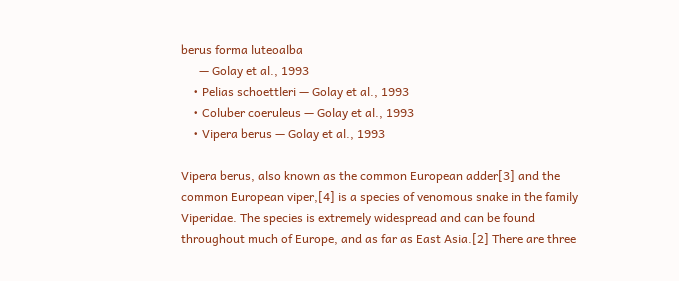berus forma luteoalba
      — Golay et al., 1993
    • Pelias schoettleri — Golay et al., 1993
    • Coluber coeruleus — Golay et al., 1993
    • Vipera berus — Golay et al., 1993

Vipera berus, also known as the common European adder[3] and the common European viper,[4] is a species of venomous snake in the family Viperidae. The species is extremely widespread and can be found throughout much of Europe, and as far as East Asia.[2] There are three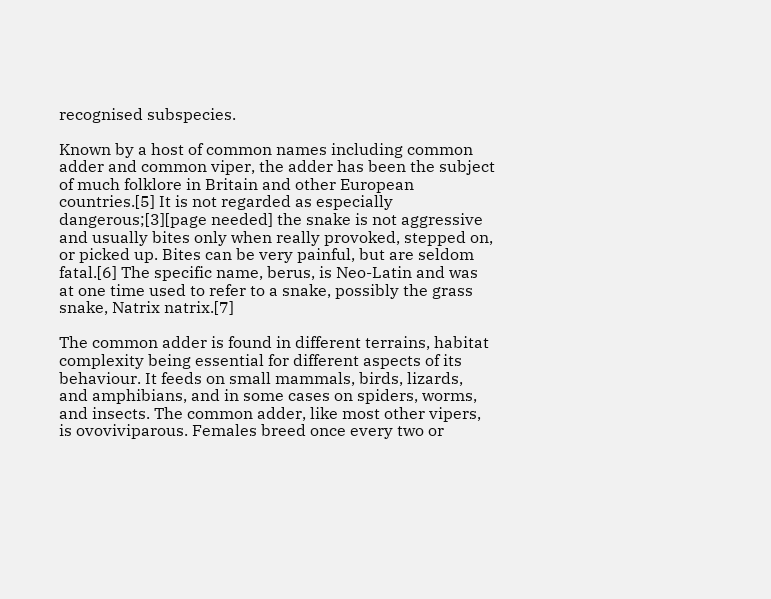recognised subspecies.

Known by a host of common names including common adder and common viper, the adder has been the subject of much folklore in Britain and other European countries.[5] It is not regarded as especially dangerous;[3][page needed] the snake is not aggressive and usually bites only when really provoked, stepped on, or picked up. Bites can be very painful, but are seldom fatal.[6] The specific name, berus, is Neo-Latin and was at one time used to refer to a snake, possibly the grass snake, Natrix natrix.[7]

The common adder is found in different terrains, habitat complexity being essential for different aspects of its behaviour. It feeds on small mammals, birds, lizards, and amphibians, and in some cases on spiders, worms, and insects. The common adder, like most other vipers, is ovoviviparous. Females breed once every two or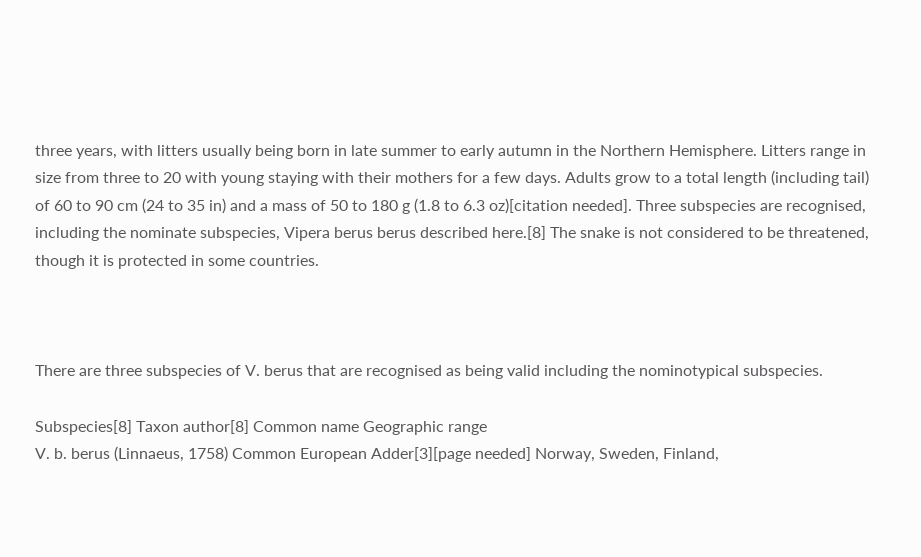three years, with litters usually being born in late summer to early autumn in the Northern Hemisphere. Litters range in size from three to 20 with young staying with their mothers for a few days. Adults grow to a total length (including tail) of 60 to 90 cm (24 to 35 in) and a mass of 50 to 180 g (1.8 to 6.3 oz)[citation needed]. Three subspecies are recognised, including the nominate subspecies, Vipera berus berus described here.[8] The snake is not considered to be threatened, though it is protected in some countries.



There are three subspecies of V. berus that are recognised as being valid including the nominotypical subspecies.

Subspecies[8] Taxon author[8] Common name Geographic range
V. b. berus (Linnaeus, 1758) Common European Adder[3][page needed] Norway, Sweden, Finland,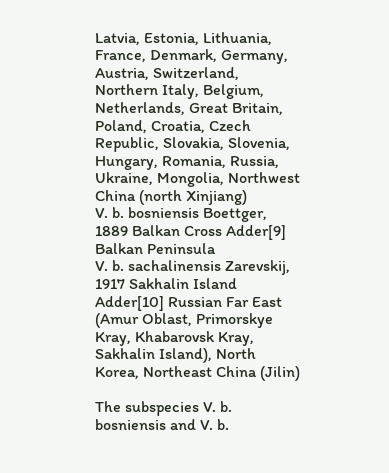Latvia, Estonia, Lithuania, France, Denmark, Germany, Austria, Switzerland, Northern Italy, Belgium, Netherlands, Great Britain, Poland, Croatia, Czech Republic, Slovakia, Slovenia, Hungary, Romania, Russia, Ukraine, Mongolia, Northwest China (north Xinjiang)
V. b. bosniensis Boettger, 1889 Balkan Cross Adder[9] Balkan Peninsula
V. b. sachalinensis Zarevskij, 1917 Sakhalin Island Adder[10] Russian Far East (Amur Oblast, Primorskye Kray, Khabarovsk Kray, Sakhalin Island), North Korea, Northeast China (Jilin)

The subspecies V. b. bosniensis and V. b.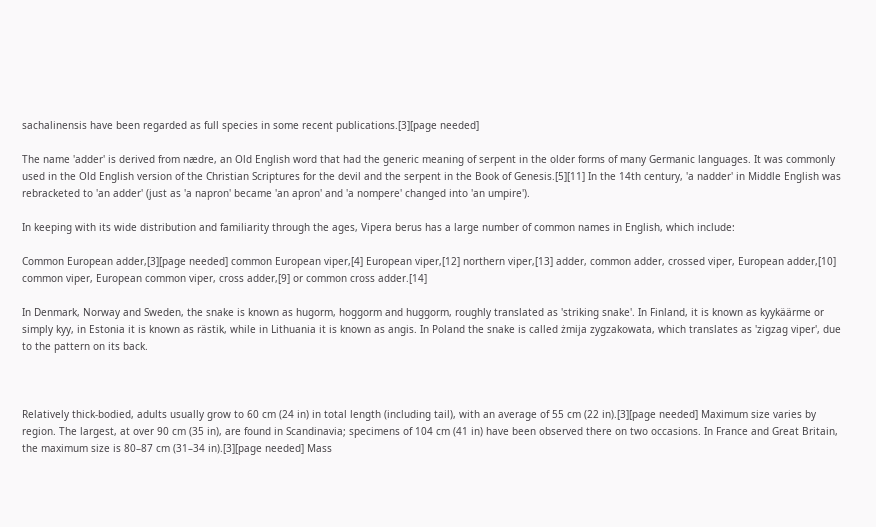sachalinensis have been regarded as full species in some recent publications.[3][page needed]

The name 'adder' is derived from nædre, an Old English word that had the generic meaning of serpent in the older forms of many Germanic languages. It was commonly used in the Old English version of the Christian Scriptures for the devil and the serpent in the Book of Genesis.[5][11] In the 14th century, 'a nadder' in Middle English was rebracketed to 'an adder' (just as 'a napron' became 'an apron' and 'a nompere' changed into 'an umpire').

In keeping with its wide distribution and familiarity through the ages, Vipera berus has a large number of common names in English, which include:

Common European adder,[3][page needed] common European viper,[4] European viper,[12] northern viper,[13] adder, common adder, crossed viper, European adder,[10] common viper, European common viper, cross adder,[9] or common cross adder.[14]

In Denmark, Norway and Sweden, the snake is known as hugorm, hoggorm and huggorm, roughly translated as 'striking snake'. In Finland, it is known as kyykäärme or simply kyy, in Estonia it is known as rästik, while in Lithuania it is known as angis. In Poland the snake is called żmija zygzakowata, which translates as 'zigzag viper', due to the pattern on its back.



Relatively thick-bodied, adults usually grow to 60 cm (24 in) in total length (including tail), with an average of 55 cm (22 in).[3][page needed] Maximum size varies by region. The largest, at over 90 cm (35 in), are found in Scandinavia; specimens of 104 cm (41 in) have been observed there on two occasions. In France and Great Britain, the maximum size is 80–87 cm (31–34 in).[3][page needed] Mass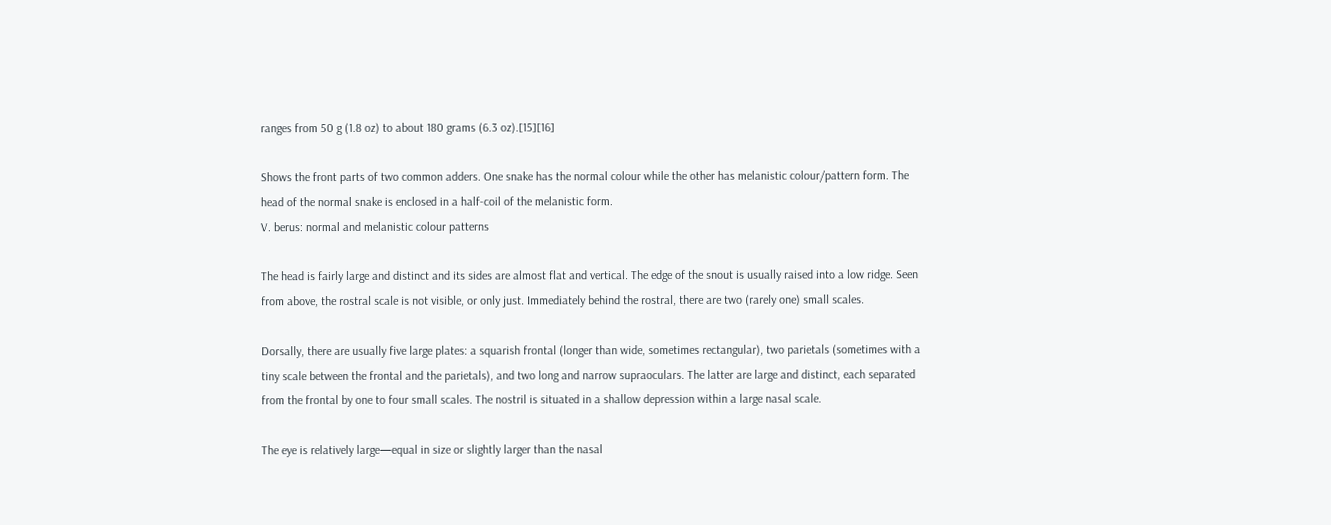ranges from 50 g (1.8 oz) to about 180 grams (6.3 oz).[15][16]

Shows the front parts of two common adders. One snake has the normal colour while the other has melanistic colour/pattern form. The head of the normal snake is enclosed in a half-coil of the melanistic form.
V. berus: normal and melanistic colour patterns

The head is fairly large and distinct and its sides are almost flat and vertical. The edge of the snout is usually raised into a low ridge. Seen from above, the rostral scale is not visible, or only just. Immediately behind the rostral, there are two (rarely one) small scales.

Dorsally, there are usually five large plates: a squarish frontal (longer than wide, sometimes rectangular), two parietals (sometimes with a tiny scale between the frontal and the parietals), and two long and narrow supraoculars. The latter are large and distinct, each separated from the frontal by one to four small scales. The nostril is situated in a shallow depression within a large nasal scale.

The eye is relatively large—equal in size or slightly larger than the nasal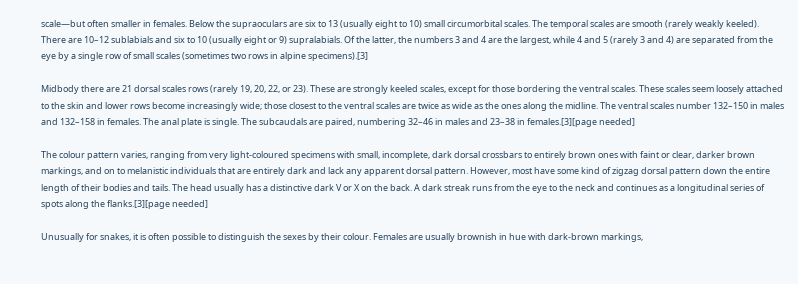scale—but often smaller in females. Below the supraoculars are six to 13 (usually eight to 10) small circumorbital scales. The temporal scales are smooth (rarely weakly keeled). There are 10–12 sublabials and six to 10 (usually eight or 9) supralabials. Of the latter, the numbers 3 and 4 are the largest, while 4 and 5 (rarely 3 and 4) are separated from the eye by a single row of small scales (sometimes two rows in alpine specimens).[3]

Midbody there are 21 dorsal scales rows (rarely 19, 20, 22, or 23). These are strongly keeled scales, except for those bordering the ventral scales. These scales seem loosely attached to the skin and lower rows become increasingly wide; those closest to the ventral scales are twice as wide as the ones along the midline. The ventral scales number 132–150 in males and 132–158 in females. The anal plate is single. The subcaudals are paired, numbering 32–46 in males and 23–38 in females.[3][page needed]

The colour pattern varies, ranging from very light-coloured specimens with small, incomplete, dark dorsal crossbars to entirely brown ones with faint or clear, darker brown markings, and on to melanistic individuals that are entirely dark and lack any apparent dorsal pattern. However, most have some kind of zigzag dorsal pattern down the entire length of their bodies and tails. The head usually has a distinctive dark V or X on the back. A dark streak runs from the eye to the neck and continues as a longitudinal series of spots along the flanks.[3][page needed]

Unusually for snakes, it is often possible to distinguish the sexes by their colour. Females are usually brownish in hue with dark-brown markings,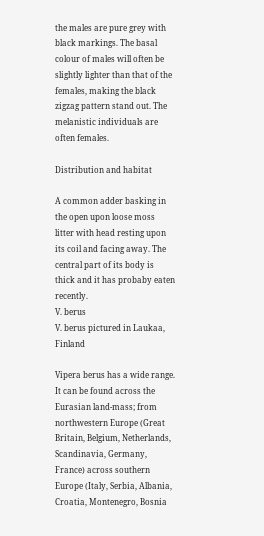the males are pure grey with black markings. The basal colour of males will often be slightly lighter than that of the females, making the black zigzag pattern stand out. The melanistic individuals are often females.

Distribution and habitat

A common adder basking in the open upon loose moss litter with head resting upon its coil and facing away. The central part of its body is thick and it has probaby eaten recently.
V. berus
V. berus pictured in Laukaa, Finland

Vipera berus has a wide range. It can be found across the Eurasian land-mass; from northwestern Europe (Great Britain, Belgium, Netherlands, Scandinavia, Germany, France) across southern Europe (Italy, Serbia, Albania, Croatia, Montenegro, Bosnia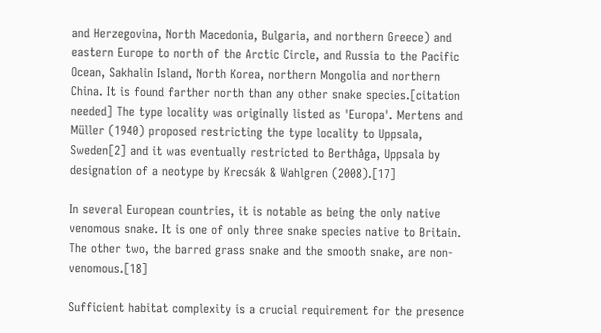and Herzegovina, North Macedonia, Bulgaria, and northern Greece) and eastern Europe to north of the Arctic Circle, and Russia to the Pacific Ocean, Sakhalin Island, North Korea, northern Mongolia and northern China. It is found farther north than any other snake species.[citation needed] The type locality was originally listed as 'Europa'. Mertens and Müller (1940) proposed restricting the type locality to Uppsala, Sweden[2] and it was eventually restricted to Berthåga, Uppsala by designation of a neotype by Krecsák & Wahlgren (2008).[17]

In several European countries, it is notable as being the only native venomous snake. It is one of only three snake species native to Britain. The other two, the barred grass snake and the smooth snake, are non-venomous.[18]

Sufficient habitat complexity is a crucial requirement for the presence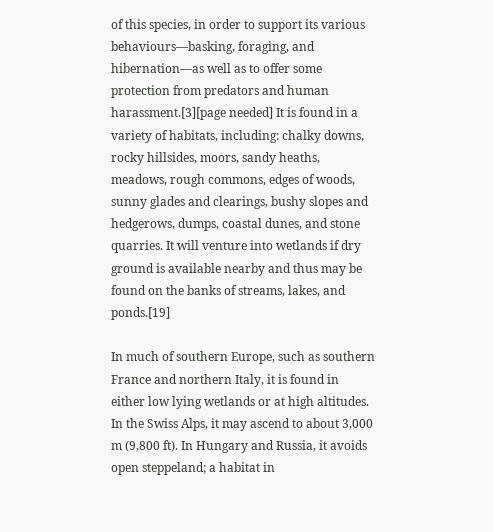of this species, in order to support its various behaviours—basking, foraging, and hibernation—as well as to offer some protection from predators and human harassment.[3][page needed] It is found in a variety of habitats, including: chalky downs, rocky hillsides, moors, sandy heaths, meadows, rough commons, edges of woods, sunny glades and clearings, bushy slopes and hedgerows, dumps, coastal dunes, and stone quarries. It will venture into wetlands if dry ground is available nearby and thus may be found on the banks of streams, lakes, and ponds.[19]

In much of southern Europe, such as southern France and northern Italy, it is found in either low lying wetlands or at high altitudes. In the Swiss Alps, it may ascend to about 3,000 m (9,800 ft). In Hungary and Russia, it avoids open steppeland; a habitat in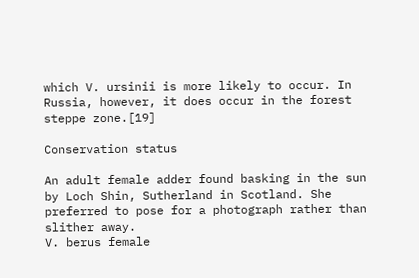which V. ursinii is more likely to occur. In Russia, however, it does occur in the forest steppe zone.[19]

Conservation status

An adult female adder found basking in the sun by Loch Shin, Sutherland in Scotland. She preferred to pose for a photograph rather than slither away.
V. berus female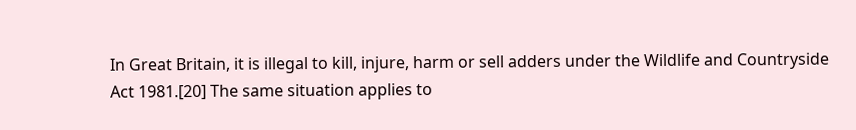In Great Britain, it is illegal to kill, injure, harm or sell adders under the Wildlife and Countryside Act 1981.[20] The same situation applies to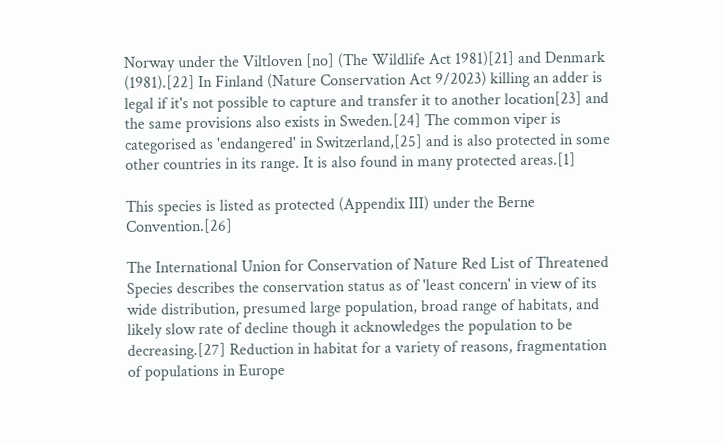Norway under the Viltloven [no] (The Wildlife Act 1981)[21] and Denmark (1981).[22] In Finland (Nature Conservation Act 9/2023) killing an adder is legal if it's not possible to capture and transfer it to another location[23] and the same provisions also exists in Sweden.[24] The common viper is categorised as 'endangered' in Switzerland,[25] and is also protected in some other countries in its range. It is also found in many protected areas.[1]

This species is listed as protected (Appendix III) under the Berne Convention.[26]

The International Union for Conservation of Nature Red List of Threatened Species describes the conservation status as of 'least concern' in view of its wide distribution, presumed large population, broad range of habitats, and likely slow rate of decline though it acknowledges the population to be decreasing.[27] Reduction in habitat for a variety of reasons, fragmentation of populations in Europe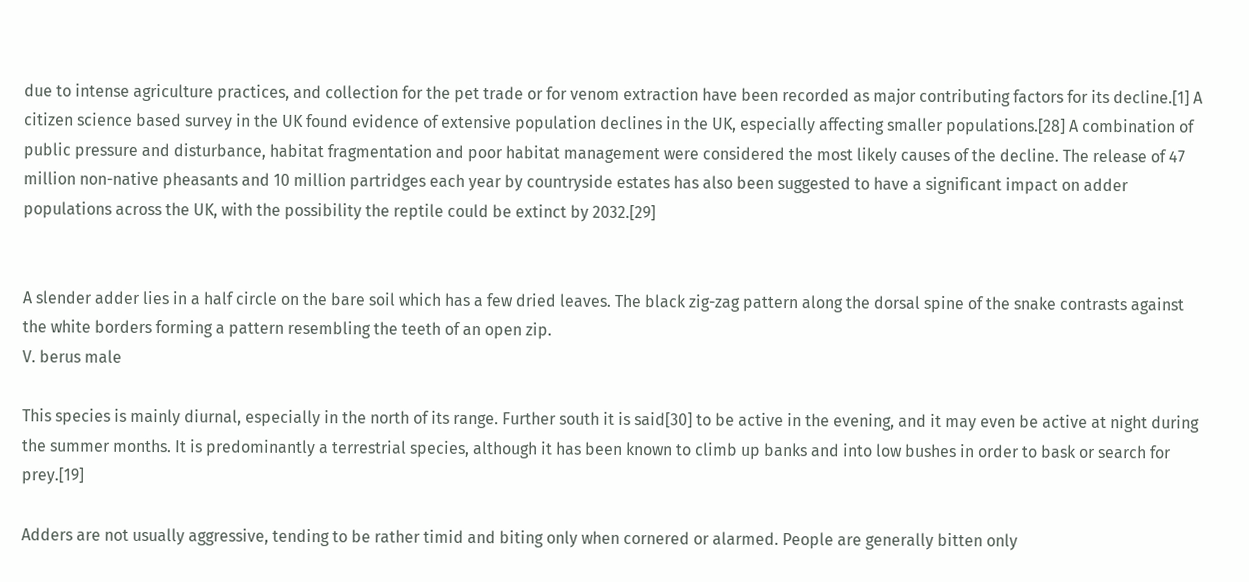due to intense agriculture practices, and collection for the pet trade or for venom extraction have been recorded as major contributing factors for its decline.[1] A citizen science based survey in the UK found evidence of extensive population declines in the UK, especially affecting smaller populations.[28] A combination of public pressure and disturbance, habitat fragmentation and poor habitat management were considered the most likely causes of the decline. The release of 47 million non-native pheasants and 10 million partridges each year by countryside estates has also been suggested to have a significant impact on adder populations across the UK, with the possibility the reptile could be extinct by 2032.[29]


A slender adder lies in a half circle on the bare soil which has a few dried leaves. The black zig-zag pattern along the dorsal spine of the snake contrasts against the white borders forming a pattern resembling the teeth of an open zip.
V. berus male

This species is mainly diurnal, especially in the north of its range. Further south it is said[30] to be active in the evening, and it may even be active at night during the summer months. It is predominantly a terrestrial species, although it has been known to climb up banks and into low bushes in order to bask or search for prey.[19]

Adders are not usually aggressive, tending to be rather timid and biting only when cornered or alarmed. People are generally bitten only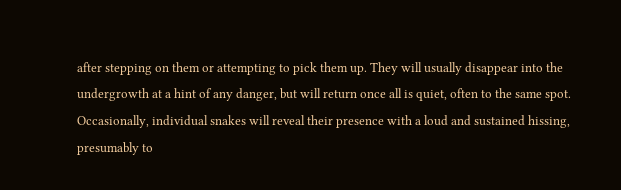after stepping on them or attempting to pick them up. They will usually disappear into the undergrowth at a hint of any danger, but will return once all is quiet, often to the same spot. Occasionally, individual snakes will reveal their presence with a loud and sustained hissing, presumably to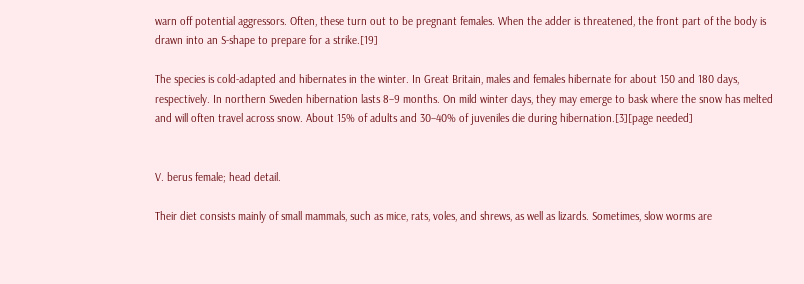warn off potential aggressors. Often, these turn out to be pregnant females. When the adder is threatened, the front part of the body is drawn into an S-shape to prepare for a strike.[19]

The species is cold-adapted and hibernates in the winter. In Great Britain, males and females hibernate for about 150 and 180 days, respectively. In northern Sweden hibernation lasts 8–9 months. On mild winter days, they may emerge to bask where the snow has melted and will often travel across snow. About 15% of adults and 30–40% of juveniles die during hibernation.[3][page needed]


V. berus female; head detail.

Their diet consists mainly of small mammals, such as mice, rats, voles, and shrews, as well as lizards. Sometimes, slow worms are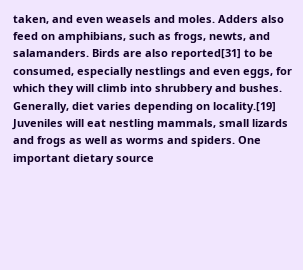taken, and even weasels and moles. Adders also feed on amphibians, such as frogs, newts, and salamanders. Birds are also reported[31] to be consumed, especially nestlings and even eggs, for which they will climb into shrubbery and bushes. Generally, diet varies depending on locality.[19] Juveniles will eat nestling mammals, small lizards and frogs as well as worms and spiders. One important dietary source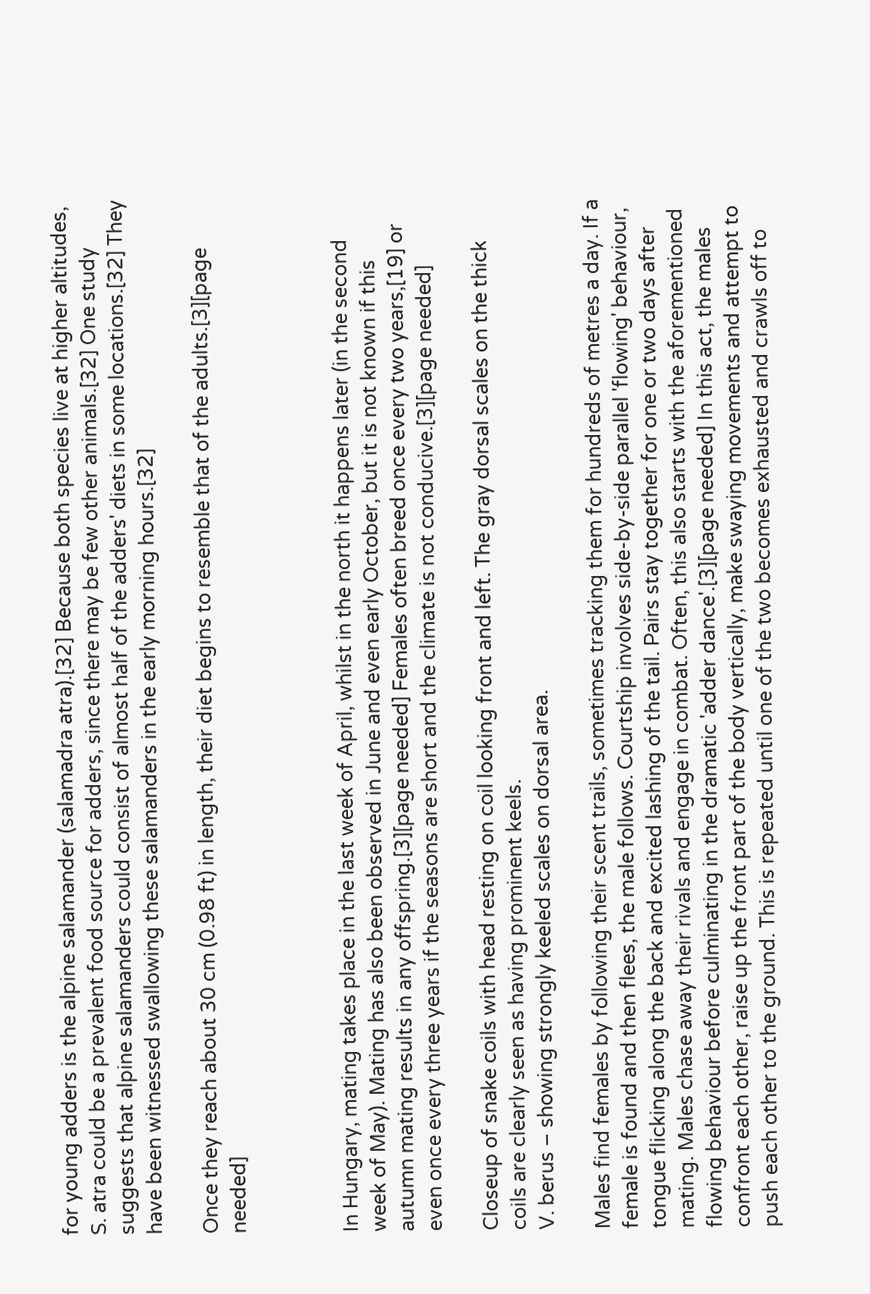for young adders is the alpine salamander (salamadra atra).[32] Because both species live at higher altitudes, S. atra could be a prevalent food source for adders, since there may be few other animals.[32] One study suggests that alpine salamanders could consist of almost half of the adders' diets in some locations.[32] They have been witnessed swallowing these salamanders in the early morning hours.[32]

Once they reach about 30 cm (0.98 ft) in length, their diet begins to resemble that of the adults.[3][page needed]



In Hungary, mating takes place in the last week of April, whilst in the north it happens later (in the second week of May). Mating has also been observed in June and even early October, but it is not known if this autumn mating results in any offspring.[3][page needed] Females often breed once every two years,[19] or even once every three years if the seasons are short and the climate is not conducive.[3][page needed]

Closeup of snake coils with head resting on coil looking front and left. The gray dorsal scales on the thick coils are clearly seen as having prominent keels.
V. berus – showing strongly keeled scales on dorsal area.

Males find females by following their scent trails, sometimes tracking them for hundreds of metres a day. If a female is found and then flees, the male follows. Courtship involves side-by-side parallel 'flowing' behaviour, tongue flicking along the back and excited lashing of the tail. Pairs stay together for one or two days after mating. Males chase away their rivals and engage in combat. Often, this also starts with the aforementioned flowing behaviour before culminating in the dramatic 'adder dance'.[3][page needed] In this act, the males confront each other, raise up the front part of the body vertically, make swaying movements and attempt to push each other to the ground. This is repeated until one of the two becomes exhausted and crawls off to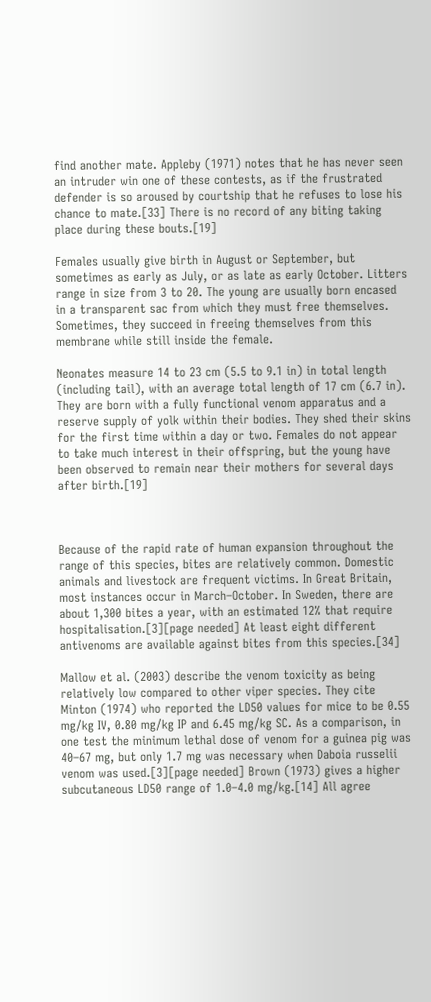find another mate. Appleby (1971) notes that he has never seen an intruder win one of these contests, as if the frustrated defender is so aroused by courtship that he refuses to lose his chance to mate.[33] There is no record of any biting taking place during these bouts.[19]

Females usually give birth in August or September, but sometimes as early as July, or as late as early October. Litters range in size from 3 to 20. The young are usually born encased in a transparent sac from which they must free themselves. Sometimes, they succeed in freeing themselves from this membrane while still inside the female.

Neonates measure 14 to 23 cm (5.5 to 9.1 in) in total length (including tail), with an average total length of 17 cm (6.7 in). They are born with a fully functional venom apparatus and a reserve supply of yolk within their bodies. They shed their skins for the first time within a day or two. Females do not appear to take much interest in their offspring, but the young have been observed to remain near their mothers for several days after birth.[19]



Because of the rapid rate of human expansion throughout the range of this species, bites are relatively common. Domestic animals and livestock are frequent victims. In Great Britain, most instances occur in March–October. In Sweden, there are about 1,300 bites a year, with an estimated 12% that require hospitalisation.[3][page needed] At least eight different antivenoms are available against bites from this species.[34]

Mallow et al. (2003) describe the venom toxicity as being relatively low compared to other viper species. They cite Minton (1974) who reported the LD50 values for mice to be 0.55 mg/kg IV, 0.80 mg/kg IP and 6.45 mg/kg SC. As a comparison, in one test the minimum lethal dose of venom for a guinea pig was 40–67 mg, but only 1.7 mg was necessary when Daboia russelii venom was used.[3][page needed] Brown (1973) gives a higher subcutaneous LD50 range of 1.0–4.0 mg/kg.[14] All agree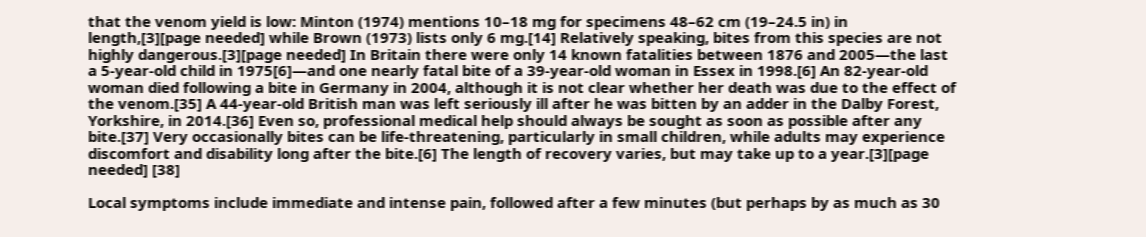that the venom yield is low: Minton (1974) mentions 10–18 mg for specimens 48–62 cm (19–24.5 in) in length,[3][page needed] while Brown (1973) lists only 6 mg.[14] Relatively speaking, bites from this species are not highly dangerous.[3][page needed] In Britain there were only 14 known fatalities between 1876 and 2005—the last a 5-year-old child in 1975[6]—and one nearly fatal bite of a 39-year-old woman in Essex in 1998.[6] An 82-year-old woman died following a bite in Germany in 2004, although it is not clear whether her death was due to the effect of the venom.[35] A 44-year-old British man was left seriously ill after he was bitten by an adder in the Dalby Forest, Yorkshire, in 2014.[36] Even so, professional medical help should always be sought as soon as possible after any bite.[37] Very occasionally bites can be life-threatening, particularly in small children, while adults may experience discomfort and disability long after the bite.[6] The length of recovery varies, but may take up to a year.[3][page needed] [38]

Local symptoms include immediate and intense pain, followed after a few minutes (but perhaps by as much as 30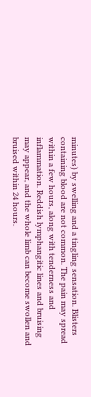minutes) by swelling and a tingling sensation. Blisters containing blood are not common. The pain may spread within a few hours, along with tenderness and inflammation. Reddish lymphangitic lines and bruising may appear, and the whole limb can become swollen and bruised within 24 hours.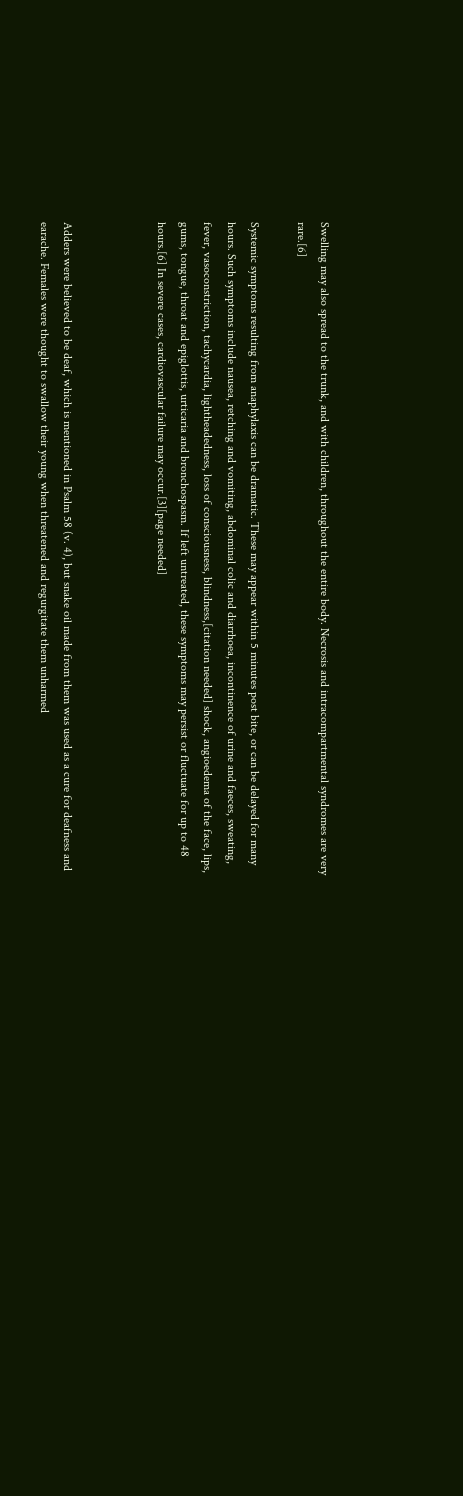Swelling may also spread to the trunk, and with children, throughout the entire body. Necrosis and intracompartmental syndromes are very rare.[6]

Systemic symptoms resulting from anaphylaxis can be dramatic. These may appear within 5 minutes post bite, or can be delayed for many hours. Such symptoms include nausea, retching and vomiting, abdominal colic and diarrhoea, incontinence of urine and faeces, sweating, fever, vasoconstriction, tachycardia, lightheadedness, loss of consciousness, blindness,[citation needed] shock, angioedema of the face, lips, gums, tongue, throat and epiglottis, urticaria and bronchospasm. If left untreated, these symptoms may persist or fluctuate for up to 48 hours.[6] In severe cases, cardiovascular failure may occur.[3][page needed]



Adders were believed to be deaf, which is mentioned in Psalm 58 (v. 4), but snake oil made from them was used as a cure for deafness and earache. Females were thought to swallow their young when threatened and regurgitate them unharmed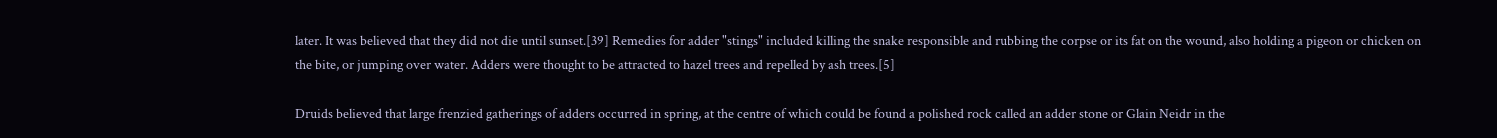later. It was believed that they did not die until sunset.[39] Remedies for adder "stings" included killing the snake responsible and rubbing the corpse or its fat on the wound, also holding a pigeon or chicken on the bite, or jumping over water. Adders were thought to be attracted to hazel trees and repelled by ash trees.[5]

Druids believed that large frenzied gatherings of adders occurred in spring, at the centre of which could be found a polished rock called an adder stone or Glain Neidr in the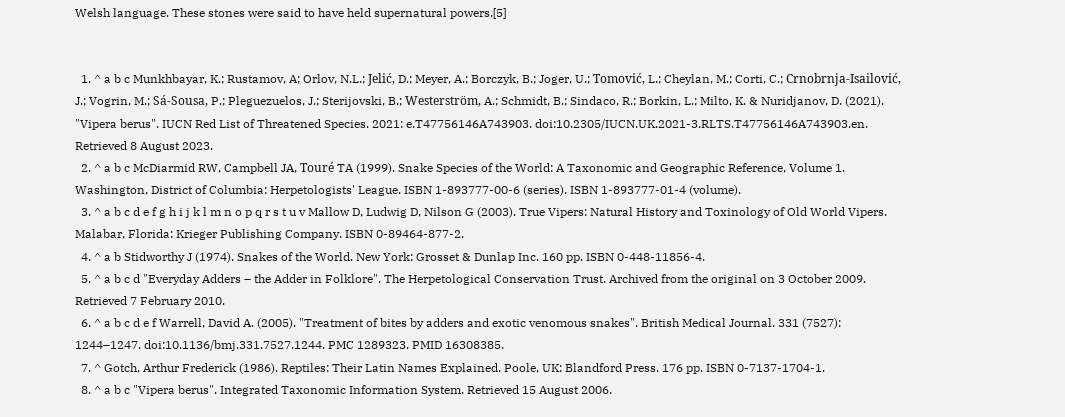Welsh language. These stones were said to have held supernatural powers.[5]


  1. ^ a b c Munkhbayar, K.; Rustamov, A; Orlov, N.L.; Jelić, D.; Meyer, A.; Borczyk, B.; Joger, U.; Tomović, L.; Cheylan, M.; Corti, C.; Crnobrnja-Isailović, J.; Vogrin, M.; Sá-Sousa, P.; Pleguezuelos, J.; Sterijovski, B.; Westerström, A.; Schmidt, B.; Sindaco, R.; Borkin, L.; Milto, K. & Nuridjanov, D. (2021). "Vipera berus". IUCN Red List of Threatened Species. 2021: e.T47756146A743903. doi:10.2305/IUCN.UK.2021-3.RLTS.T47756146A743903.en. Retrieved 8 August 2023.
  2. ^ a b c McDiarmid RW, Campbell JA, Touré TA (1999). Snake Species of the World: A Taxonomic and Geographic Reference, Volume 1. Washington, District of Columbia: Herpetologists' League. ISBN 1-893777-00-6 (series). ISBN 1-893777-01-4 (volume).
  3. ^ a b c d e f g h i j k l m n o p q r s t u v Mallow D, Ludwig D, Nilson G (2003). True Vipers: Natural History and Toxinology of Old World Vipers. Malabar, Florida: Krieger Publishing Company. ISBN 0-89464-877-2.
  4. ^ a b Stidworthy J (1974). Snakes of the World. New York: Grosset & Dunlap Inc. 160 pp. ISBN 0-448-11856-4.
  5. ^ a b c d "Everyday Adders – the Adder in Folklore". The Herpetological Conservation Trust. Archived from the original on 3 October 2009. Retrieved 7 February 2010.
  6. ^ a b c d e f Warrell, David A. (2005). "Treatment of bites by adders and exotic venomous snakes". British Medical Journal. 331 (7527): 1244–1247. doi:10.1136/bmj.331.7527.1244. PMC 1289323. PMID 16308385.
  7. ^ Gotch, Arthur Frederick (1986). Reptiles: Their Latin Names Explained. Poole, UK: Blandford Press. 176 pp. ISBN 0-7137-1704-1.
  8. ^ a b c "Vipera berus". Integrated Taxonomic Information System. Retrieved 15 August 2006.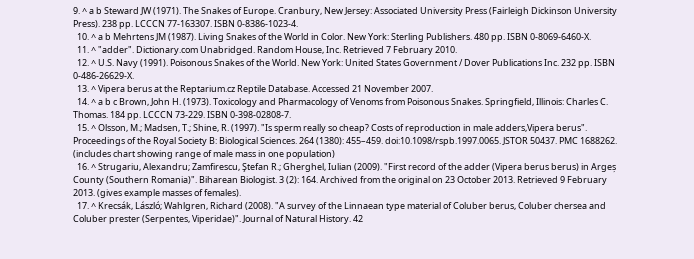9. ^ a b Steward JW (1971). The Snakes of Europe. Cranbury, New Jersey: Associated University Press (Fairleigh Dickinson University Press). 238 pp. LCCCN 77-163307. ISBN 0-8386-1023-4.
  10. ^ a b Mehrtens JM (1987). Living Snakes of the World in Color. New York: Sterling Publishers. 480 pp. ISBN 0-8069-6460-X.
  11. ^ "adder". Dictionary.com Unabridged. Random House, Inc. Retrieved 7 February 2010.
  12. ^ U.S. Navy (1991). Poisonous Snakes of the World. New York: United States Government / Dover Publications Inc. 232 pp. ISBN 0-486-26629-X.
  13. ^ Vipera berus at the Reptarium.cz Reptile Database. Accessed 21 November 2007.
  14. ^ a b c Brown, John H. (1973). Toxicology and Pharmacology of Venoms from Poisonous Snakes. Springfield, Illinois: Charles C. Thomas. 184 pp. LCCCN 73-229. ISBN 0-398-02808-7.
  15. ^ Olsson, M.; Madsen, T.; Shine, R. (1997). "Is sperm really so cheap? Costs of reproduction in male adders,Vipera berus". Proceedings of the Royal Society B: Biological Sciences. 264 (1380): 455–459. doi:10.1098/rspb.1997.0065. JSTOR 50437. PMC 1688262. (includes chart showing range of male mass in one population)
  16. ^ Strugariu, Alexandru; Zamfirescu, Ştefan R.; Gherghel, Iulian (2009). "First record of the adder (Vipera berus berus) in Argeș County (Southern Romania)". Biharean Biologist. 3 (2): 164. Archived from the original on 23 October 2013. Retrieved 9 February 2013. (gives example masses of females).
  17. ^ Krecsák, László; Wahlgren, Richard (2008). "A survey of the Linnaean type material of Coluber berus, Coluber chersea and Coluber prester (Serpentes, Viperidae)". Journal of Natural History. 42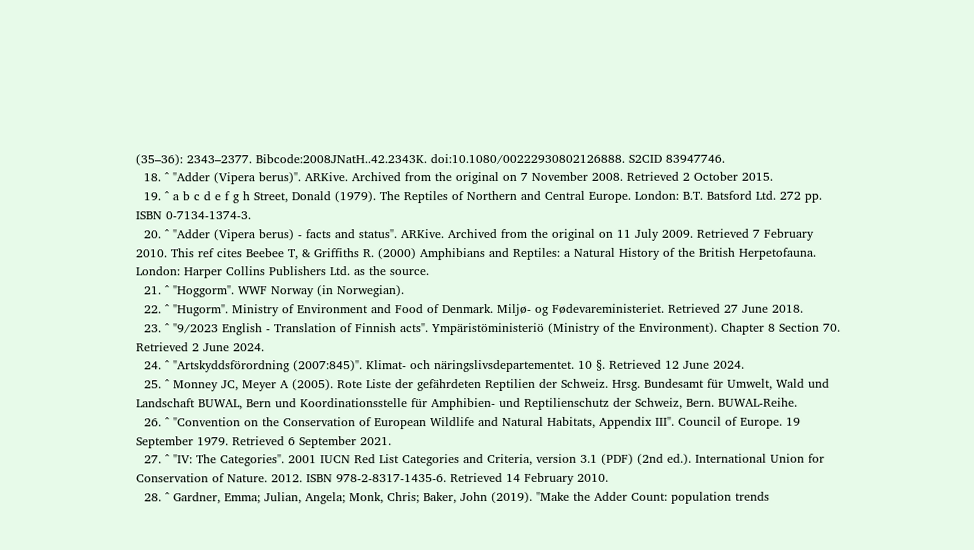(35–36): 2343–2377. Bibcode:2008JNatH..42.2343K. doi:10.1080/00222930802126888. S2CID 83947746.
  18. ^ "Adder (Vipera berus)". ARKive. Archived from the original on 7 November 2008. Retrieved 2 October 2015.
  19. ^ a b c d e f g h Street, Donald (1979). The Reptiles of Northern and Central Europe. London: B.T. Batsford Ltd. 272 pp. ISBN 0-7134-1374-3.
  20. ^ "Adder (Vipera berus) - facts and status". ARKive. Archived from the original on 11 July 2009. Retrieved 7 February 2010. This ref cites Beebee T, & Griffiths R. (2000) Amphibians and Reptiles: a Natural History of the British Herpetofauna. London: Harper Collins Publishers Ltd. as the source.
  21. ^ "Hoggorm". WWF Norway (in Norwegian).
  22. ^ "Hugorm". Ministry of Environment and Food of Denmark. Miljø- og Fødevareministeriet. Retrieved 27 June 2018.
  23. ^ "9/2023 English - Translation of Finnish acts". Ympäristöministeriö (Ministry of the Environment). Chapter 8 Section 70. Retrieved 2 June 2024.
  24. ^ "Artskyddsförordning (2007:845)". Klimat- och näringslivsdepartementet. 10 §. Retrieved 12 June 2024.
  25. ^ Monney JC, Meyer A (2005). Rote Liste der gefährdeten Reptilien der Schweiz. Hrsg. Bundesamt für Umwelt, Wald und Landschaft BUWAL, Bern und Koordinationsstelle für Amphibien- und Reptilienschutz der Schweiz, Bern. BUWAL-Reihe.
  26. ^ "Convention on the Conservation of European Wildlife and Natural Habitats, Appendix III". Council of Europe. 19 September 1979. Retrieved 6 September 2021.
  27. ^ "IV: The Categories". 2001 IUCN Red List Categories and Criteria, version 3.1 (PDF) (2nd ed.). International Union for Conservation of Nature. 2012. ISBN 978-2-8317-1435-6. Retrieved 14 February 2010.
  28. ^ Gardner, Emma; Julian, Angela; Monk, Chris; Baker, John (2019). "Make the Adder Count: population trends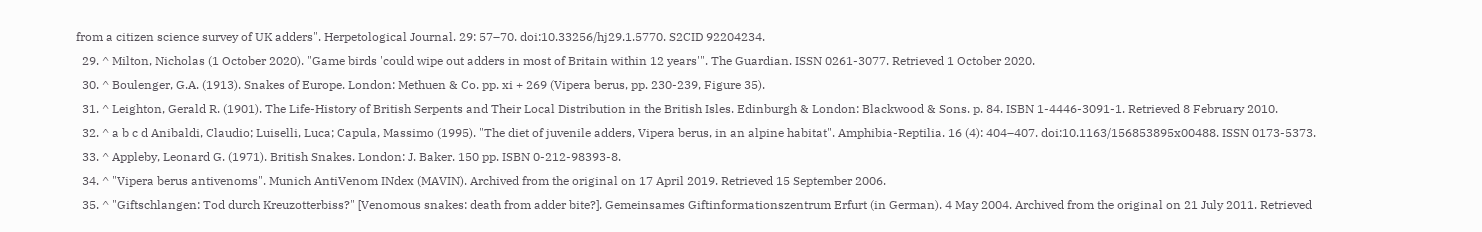from a citizen science survey of UK adders". Herpetological Journal. 29: 57–70. doi:10.33256/hj29.1.5770. S2CID 92204234.
  29. ^ Milton, Nicholas (1 October 2020). "Game birds 'could wipe out adders in most of Britain within 12 years'". The Guardian. ISSN 0261-3077. Retrieved 1 October 2020.
  30. ^ Boulenger, G.A. (1913). Snakes of Europe. London: Methuen & Co. pp. xi + 269 (Vipera berus, pp. 230-239, Figure 35).
  31. ^ Leighton, Gerald R. (1901). The Life-History of British Serpents and Their Local Distribution in the British Isles. Edinburgh & London: Blackwood & Sons. p. 84. ISBN 1-4446-3091-1. Retrieved 8 February 2010.
  32. ^ a b c d Anibaldi, Claudio; Luiselli, Luca; Capula, Massimo (1995). "The diet of juvenile adders, Vipera berus, in an alpine habitat". Amphibia-Reptilia. 16 (4): 404–407. doi:10.1163/156853895x00488. ISSN 0173-5373.
  33. ^ Appleby, Leonard G. (1971). British Snakes. London: J. Baker. 150 pp. ISBN 0-212-98393-8.
  34. ^ "Vipera berus antivenoms". Munich AntiVenom INdex (MAVIN). Archived from the original on 17 April 2019. Retrieved 15 September 2006.
  35. ^ "Giftschlangen: Tod durch Kreuzotterbiss?" [Venomous snakes: death from adder bite?]. Gemeinsames Giftinformationszentrum Erfurt (in German). 4 May 2004. Archived from the original on 21 July 2011. Retrieved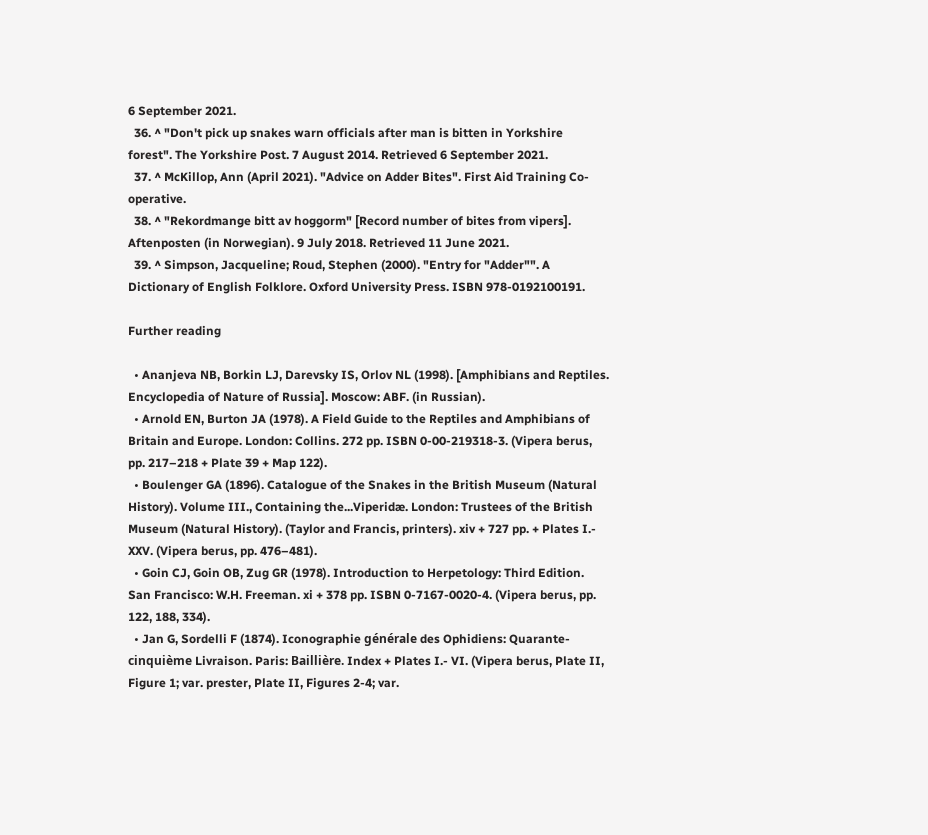6 September 2021.
  36. ^ "Don't pick up snakes warn officials after man is bitten in Yorkshire forest". The Yorkshire Post. 7 August 2014. Retrieved 6 September 2021.
  37. ^ McKillop, Ann (April 2021). "Advice on Adder Bites". First Aid Training Co-operative.
  38. ^ "Rekordmange bitt av hoggorm" [Record number of bites from vipers]. Aftenposten (in Norwegian). 9 July 2018. Retrieved 11 June 2021.
  39. ^ Simpson, Jacqueline; Roud, Stephen (2000). "Entry for "Adder"". A Dictionary of English Folklore. Oxford University Press. ISBN 978-0192100191.

Further reading

  • Ananjeva NB, Borkin LJ, Darevsky IS, Orlov NL (1998). [Amphibians and Reptiles. Encyclopedia of Nature of Russia]. Moscow: ABF. (in Russian).
  • Arnold EN, Burton JA (1978). A Field Guide to the Reptiles and Amphibians of Britain and Europe. London: Collins. 272 pp. ISBN 0-00-219318-3. (Vipera berus, pp. 217–218 + Plate 39 + Map 122).
  • Boulenger GA (1896). Catalogue of the Snakes in the British Museum (Natural History). Volume III., Containing the...Viperidæ. London: Trustees of the British Museum (Natural History). (Taylor and Francis, printers). xiv + 727 pp. + Plates I.- XXV. (Vipera berus, pp. 476–481).
  • Goin CJ, Goin OB, Zug GR (1978). Introduction to Herpetology: Third Edition. San Francisco: W.H. Freeman. xi + 378 pp. ISBN 0-7167-0020-4. (Vipera berus, pp. 122, 188, 334).
  • Jan G, Sordelli F (1874). Iconographie générale des Ophidiens: Quarante-cinquième Livraison. Paris: Baillière. Index + Plates I.- VI. (Vipera berus, Plate II, Figure 1; var. prester, Plate II, Figures 2-4; var.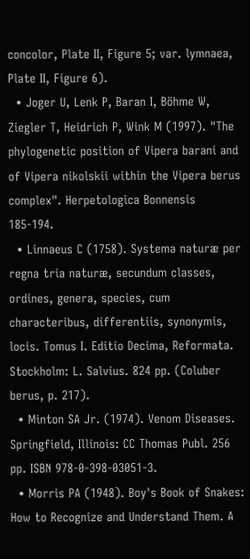concolor, Plate II, Figure 5; var. lymnaea, Plate II, Figure 6).
  • Joger U, Lenk P, Baran I, Böhme W, Ziegler T, Heidrich P, Wink M (1997). "The phylogenetic position of Vipera barani and of Vipera nikolskii within the Vipera berus complex". Herpetologica Bonnensis 185-194.
  • Linnaeus C (1758). Systema naturæ per regna tria naturæ, secundum classes, ordines, genera, species, cum characteribus, differentiis, synonymis, locis. Tomus I. Editio Decima, Reformata. Stockholm: L. Salvius. 824 pp. (Coluber berus, p. 217).
  • Minton SA Jr. (1974). Venom Diseases. Springfield, Illinois: CC Thomas Publ. 256 pp. ISBN 978-0-398-03051-3.
  • Morris PA (1948). Boy's Book of Snakes: How to Recognize and Understand Them. A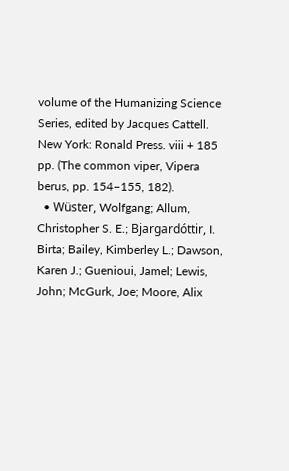volume of the Humanizing Science Series, edited by Jacques Cattell. New York: Ronald Press. viii + 185 pp. (The common viper, Vipera berus, pp. 154–155, 182).
  • Wüster, Wolfgang; Allum, Christopher S. E.; Bjargardóttir, I. Birta; Bailey, Kimberley L.; Dawson, Karen J.; Guenioui, Jamel; Lewis, John; McGurk, Joe; Moore, Alix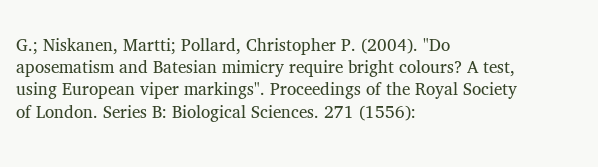G.; Niskanen, Martti; Pollard, Christopher P. (2004). "Do aposematism and Batesian mimicry require bright colours? A test, using European viper markings". Proceedings of the Royal Society of London. Series B: Biological Sciences. 271 (1556):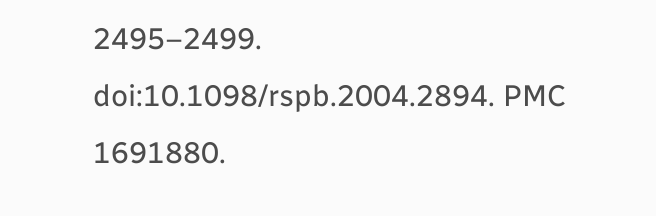2495–2499. doi:10.1098/rspb.2004.2894. PMC 1691880.